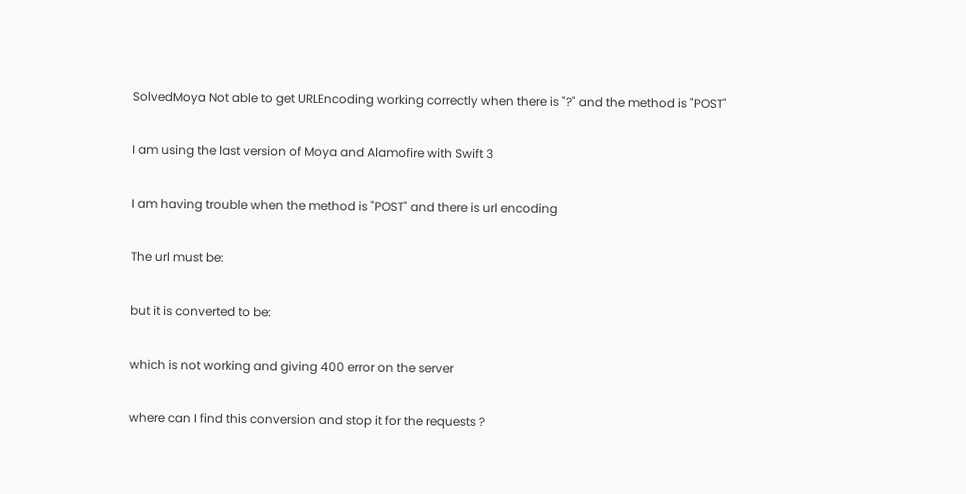SolvedMoya Not able to get URLEncoding working correctly when there is "?" and the method is "POST"

I am using the last version of Moya and Alamofire with Swift 3

I am having trouble when the method is "POST" and there is url encoding

The url must be:

but it is converted to be:

which is not working and giving 400 error on the server

where can I find this conversion and stop it for the requests ?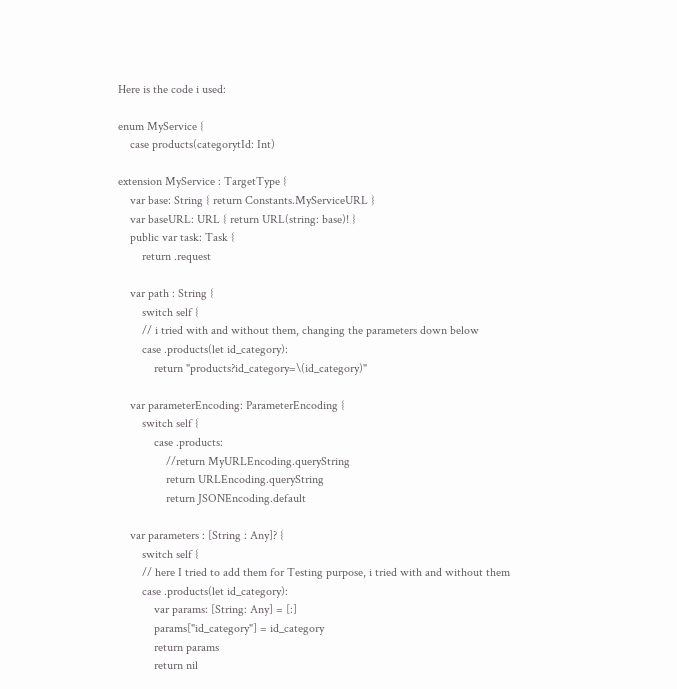Here is the code i used:

enum MyService {
    case products(categorytId: Int)

extension MyService : TargetType {
    var base: String { return Constants.MyServiceURL }
    var baseURL: URL { return URL(string: base)! }
    public var task: Task {
        return .request

    var path : String {
        switch self {
        // i tried with and without them, changing the parameters down below
        case .products(let id_category):
            return "products?id_category=\(id_category)"

    var parameterEncoding: ParameterEncoding {
        switch self {
            case .products:
                //return MyURLEncoding.queryString
                return URLEncoding.queryString
                return JSONEncoding.default

    var parameters : [String : Any]? {
        switch self {
        // here I tried to add them for Testing purpose, i tried with and without them
        case .products(let id_category):
            var params: [String: Any] = [:]
            params["id_category"] = id_category
            return params
            return nil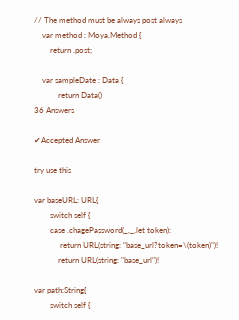// The method must be always post always
    var method : Moya.Method {
        return .post;

    var sampleDate : Data {
            return Data()
36 Answers

✔Accepted Answer

try use this

var baseURL: URL{
        switch self {
        case .chagePassword(_,_,let token):
             return URL(string: "base_url?token=\(token)")!
            return URL(string: "base_url")!

var path:String{
        switch self {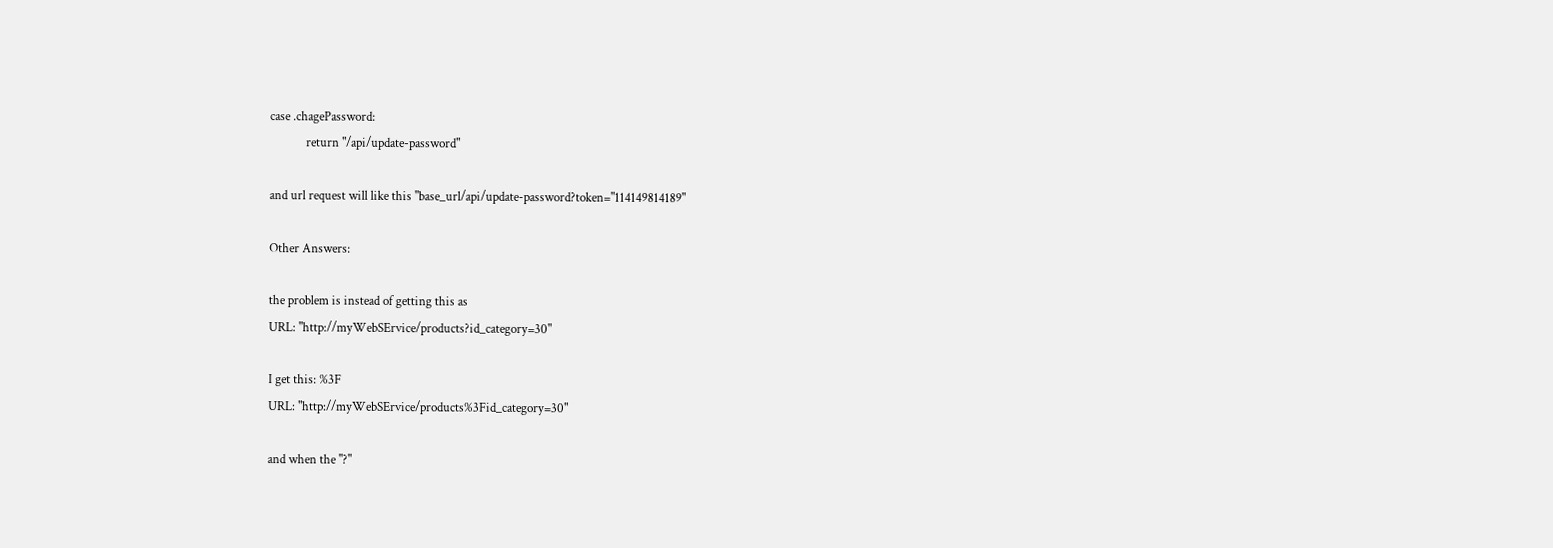case .chagePassword:
            return "/api/update-password"

and url request will like this "base_url/api/update-password?token="114149814189"

Other Answers:

the problem is instead of getting this as
URL: "http://myWebSErvice/products?id_category=30"

I get this: %3F
URL: "http://myWebSErvice/products%3Fid_category=30"

and when the "?"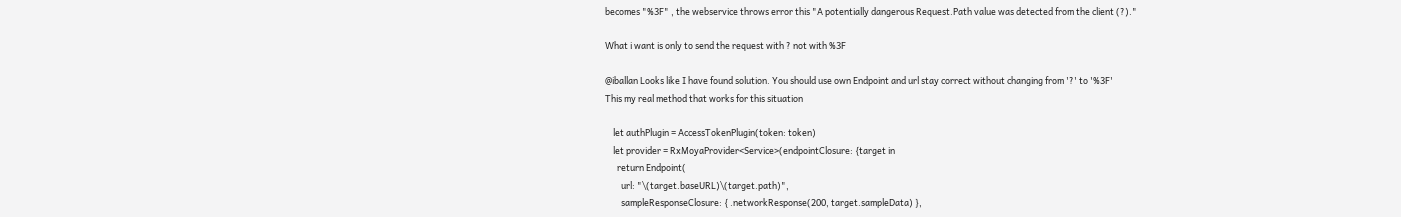becomes "%3F" , the webservice throws error this "A potentially dangerous Request.Path value was detected from the client (?)."

What i want is only to send the request with ? not with %3F

@iballan Looks like I have found solution. You should use own Endpoint and url stay correct without changing from '?' to '%3F'
This my real method that works for this situation

    let authPlugin = AccessTokenPlugin(token: token)
    let provider = RxMoyaProvider<Service>(endpointClosure: {target in
      return Endpoint(
        url: "\(target.baseURL)\(target.path)",
        sampleResponseClosure: { .networkResponse(200, target.sampleData) },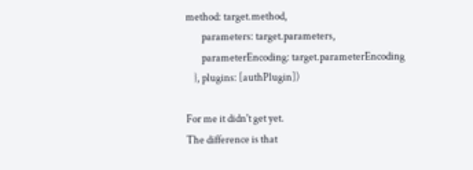method: target.method,
        parameters: target.parameters,
        parameterEncoding: target.parameterEncoding
    }, plugins: [authPlugin])

For me it didn't get yet.
The difference is that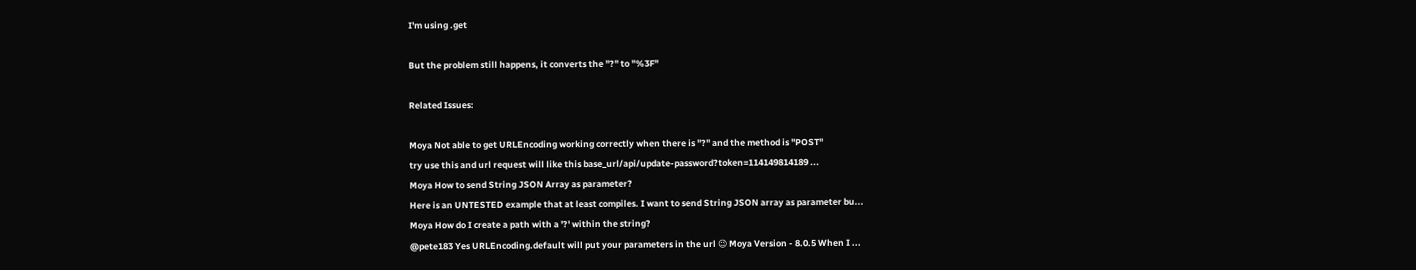I'm using .get

But the problem still happens, it converts the "?" to "%3F"

Related Issues:

Moya Not able to get URLEncoding working correctly when there is "?" and the method is "POST"
try use this and url request will like this base_url/api/update-password?token=114149814189 ...
Moya How to send String JSON Array as parameter?
Here is an UNTESTED example that at least compiles. I want to send String JSON array as parameter bu...
Moya How do I create a path with a '?' within the string?
@pete183 Yes URLEncoding.default will put your parameters in the url 😉 Moya Version - 8.0.5 When I ...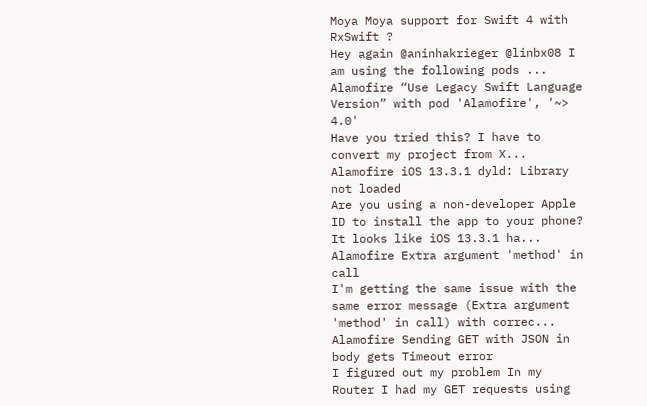Moya Moya support for Swift 4 with RxSwift ?
Hey again @aninhakrieger @linbx08 I am using the following pods ...
Alamofire “Use Legacy Swift Language Version” with pod 'Alamofire', '~> 4.0'
Have you tried this? I have to convert my project from X...
Alamofire iOS 13.3.1 dyld: Library not loaded
Are you using a non-developer Apple ID to install the app to your phone? It looks like iOS 13.3.1 ha...
Alamofire Extra argument 'method' in call
I'm getting the same issue with the same error message (Extra argument 'method' in call) with correc...
Alamofire Sending GET with JSON in body gets Timeout error
I figured out my problem In my Router I had my GET requests using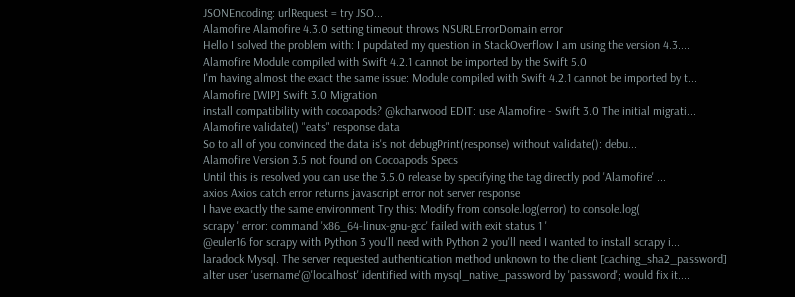JSONEncoding: urlRequest = try JSO...
Alamofire Alamofire 4.3.0 setting timeout throws NSURLErrorDomain error
Hello I solved the problem with: I pupdated my question in StackOverflow I am using the version 4.3....
Alamofire Module compiled with Swift 4.2.1 cannot be imported by the Swift 5.0
I'm having almost the exact the same issue: Module compiled with Swift 4.2.1 cannot be imported by t...
Alamofire [WIP] Swift 3.0 Migration
install compatibility with cocoapods? @kcharwood EDIT: use Alamofire - Swift 3.0 The initial migrati...
Alamofire validate() "eats" response data
So to all of you convinced the data is's not debugPrint(response) without validate(): debu...
Alamofire Version 3.5 not found on Cocoapods Specs
Until this is resolved you can use the 3.5.0 release by specifying the tag directly pod 'Alamofire' ...
axios Axios catch error returns javascript error not server response
I have exactly the same environment Try this: Modify from console.log(error) to console.log(
scrapy ' error: command 'x86_64-linux-gnu-gcc' failed with exit status 1 '
@euler16 for scrapy with Python 3 you'll need with Python 2 you'll need I wanted to install scrapy i...
laradock Mysql. The server requested authentication method unknown to the client [caching_sha2_password]
alter user 'username'@'localhost' identified with mysql_native_password by 'password'; would fix it....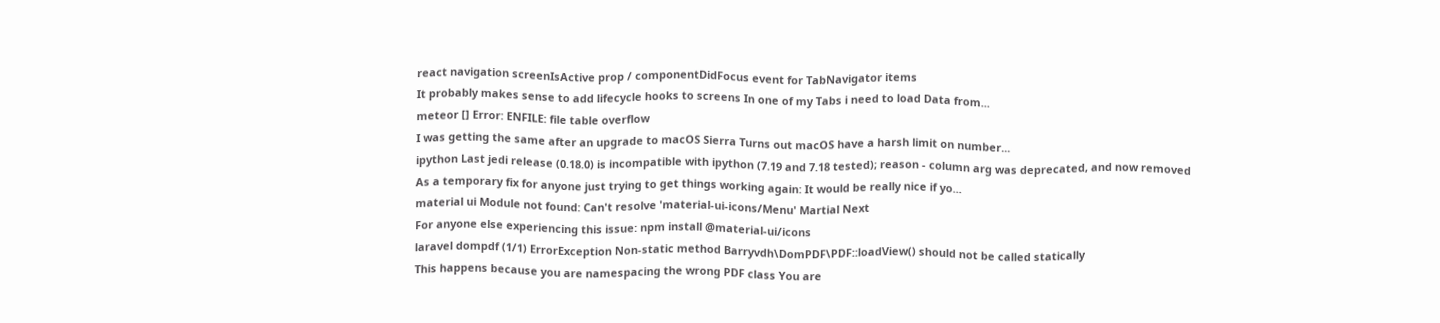react navigation screenIsActive prop / componentDidFocus event for TabNavigator items
It probably makes sense to add lifecycle hooks to screens In one of my Tabs i need to load Data from...
meteor [] Error: ENFILE: file table overflow
I was getting the same after an upgrade to macOS Sierra Turns out macOS have a harsh limit on number...
ipython Last jedi release (0.18.0) is incompatible with ipython (7.19 and 7.18 tested); reason - column arg was deprecated, and now removed
As a temporary fix for anyone just trying to get things working again: It would be really nice if yo...
material ui Module not found: Can't resolve 'material-ui-icons/Menu' Martial Next
For anyone else experiencing this issue: npm install @material-ui/icons
laravel dompdf (1/1) ErrorException Non-static method Barryvdh\DomPDF\PDF::loadView() should not be called statically
This happens because you are namespacing the wrong PDF class You are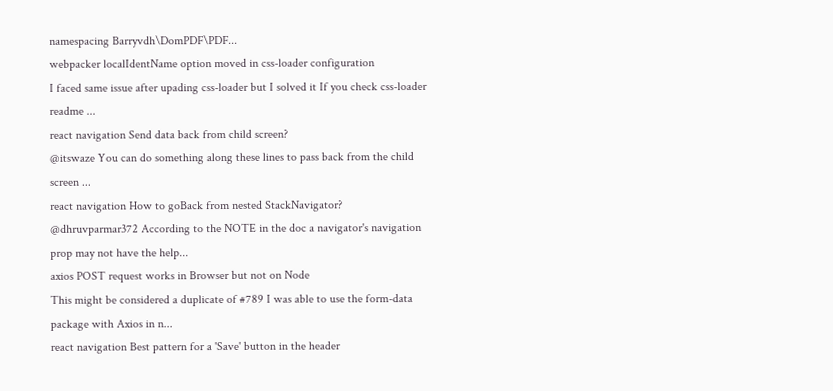namespacing Barryvdh\DomPDF\PDF...
webpacker localIdentName option moved in css-loader configuration
I faced same issue after upading css-loader but I solved it If you check css-loader readme ...
react navigation Send data back from child screen?
@itswaze You can do something along these lines to pass back from the child screen ...
react navigation How to goBack from nested StackNavigator?
@dhruvparmar372 According to the NOTE in the doc a navigator's navigation prop may not have the help...
axios POST request works in Browser but not on Node
This might be considered a duplicate of #789 I was able to use the form-data package with Axios in n...
react navigation Best pattern for a 'Save' button in the header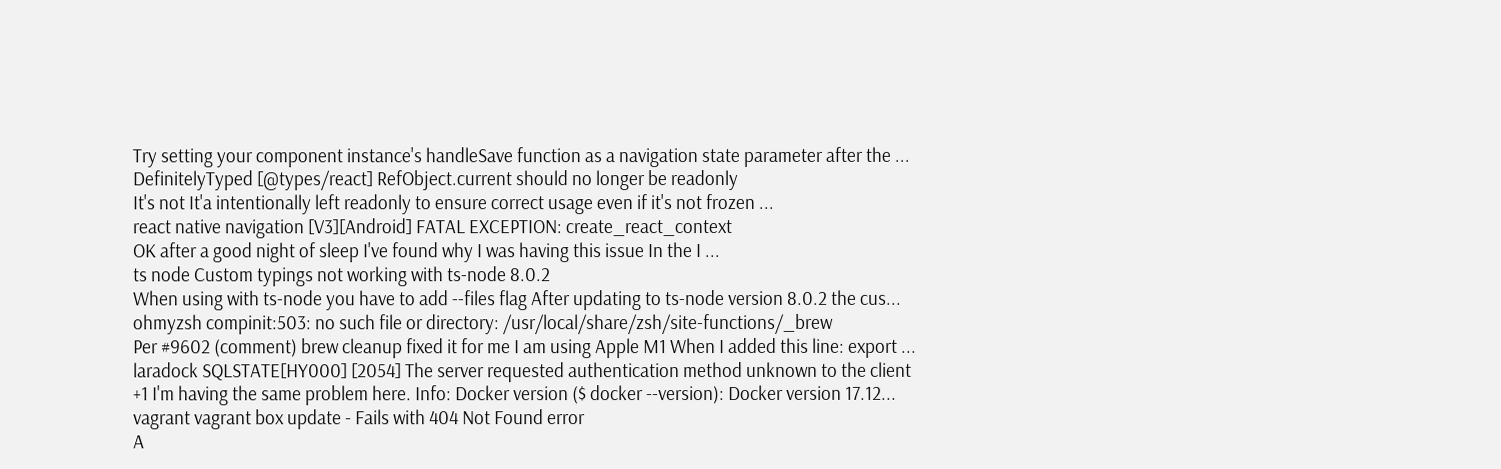Try setting your component instance's handleSave function as a navigation state parameter after the ...
DefinitelyTyped [@types/react] RefObject.current should no longer be readonly
It's not It'a intentionally left readonly to ensure correct usage even if it's not frozen ...
react native navigation [V3][Android] FATAL EXCEPTION: create_react_context
OK after a good night of sleep I've found why I was having this issue In the I ...
ts node Custom typings not working with ts-node 8.0.2
When using with ts-node you have to add --files flag After updating to ts-node version 8.0.2 the cus...
ohmyzsh compinit:503: no such file or directory: /usr/local/share/zsh/site-functions/_brew
Per #9602 (comment) brew cleanup fixed it for me I am using Apple M1 When I added this line: export ...
laradock SQLSTATE[HY000] [2054] The server requested authentication method unknown to the client
+1 I'm having the same problem here. Info: Docker version ($ docker --version): Docker version 17.12...
vagrant vagrant box update - Fails with 404 Not Found error
A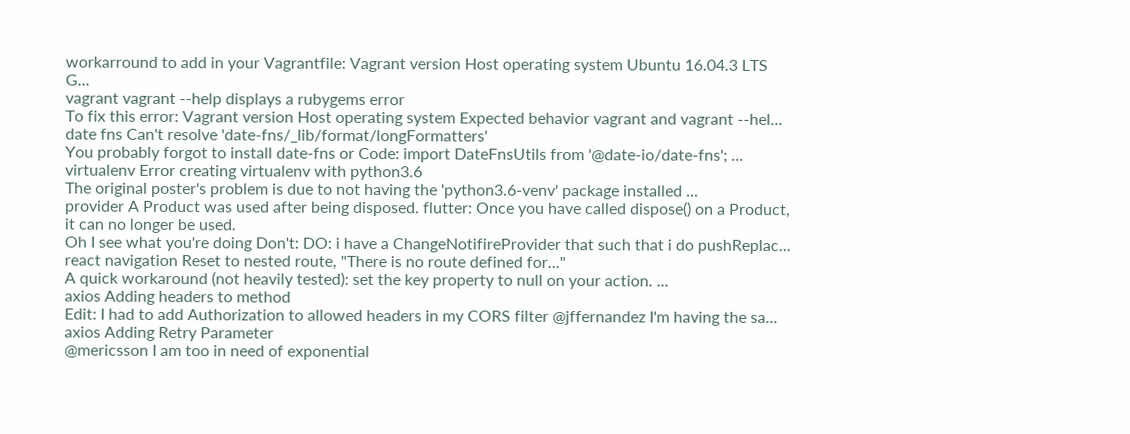workarround to add in your Vagrantfile: Vagrant version Host operating system Ubuntu 16.04.3 LTS G...
vagrant vagrant --help displays a rubygems error
To fix this error: Vagrant version Host operating system Expected behavior vagrant and vagrant --hel...
date fns Can't resolve 'date-fns/_lib/format/longFormatters'
You probably forgot to install date-fns or Code: import DateFnsUtils from '@date-io/date-fns'; ...
virtualenv Error creating virtualenv with python3.6
The original poster's problem is due to not having the 'python3.6-venv' package installed ...
provider A Product was used after being disposed. flutter: Once you have called dispose() on a Product, it can no longer be used.
Oh I see what you're doing Don't: DO: i have a ChangeNotifireProvider that such that i do pushReplac...
react navigation Reset to nested route, "There is no route defined for..."
A quick workaround (not heavily tested): set the key property to null on your action. ...
axios Adding headers to method
Edit: I had to add Authorization to allowed headers in my CORS filter @jffernandez I'm having the sa...
axios Adding Retry Parameter
@mericsson I am too in need of exponential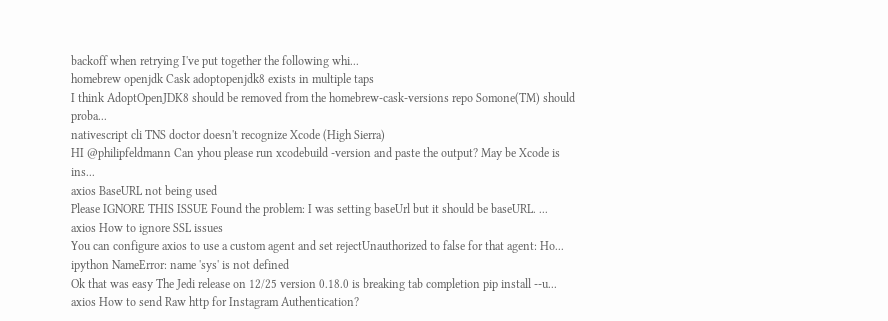backoff when retrying I've put together the following whi...
homebrew openjdk Cask adoptopenjdk8 exists in multiple taps
I think AdoptOpenJDK8 should be removed from the homebrew-cask-versions repo Somone(TM) should proba...
nativescript cli TNS doctor doesn't recognize Xcode (High Sierra)
HI @philipfeldmann Can yhou please run xcodebuild -version and paste the output? May be Xcode is ins...
axios BaseURL not being used
Please IGNORE THIS ISSUE Found the problem: I was setting baseUrl but it should be baseURL. ...
axios How to ignore SSL issues
You can configure axios to use a custom agent and set rejectUnauthorized to false for that agent: Ho...
ipython NameError: name 'sys' is not defined
Ok that was easy The Jedi release on 12/25 version 0.18.0 is breaking tab completion pip install --u...
axios How to send Raw http for Instagram Authentication?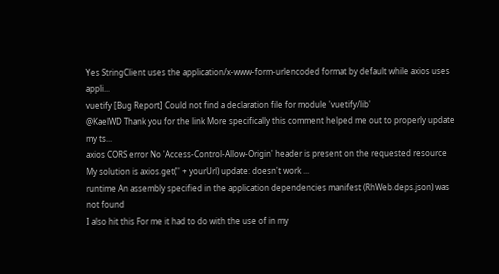Yes StringClient uses the application/x-www-form-urlencoded format by default while axios uses appli...
vuetify [Bug Report] Could not find a declaration file for module 'vuetify/lib'
@KaelWD Thank you for the link More specifically this comment helped me out to properly update my ts...
axios CORS error No 'Access-Control-Allow-Origin' header is present on the requested resource
My solution is axios.get('' + yourUrl) update: doesn't work ...
runtime An assembly specified in the application dependencies manifest (RhWeb.deps.json) was not found
I also hit this For me it had to do with the use of in my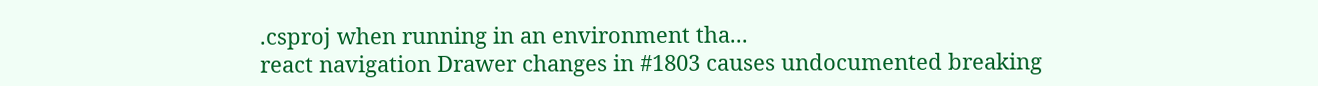.csproj when running in an environment tha...
react navigation Drawer changes in #1803 causes undocumented breaking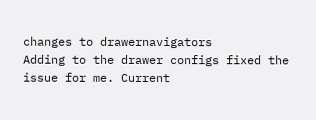changes to drawernavigators
Adding to the drawer configs fixed the issue for me. Current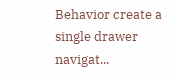Behavior create a single drawer navigat...